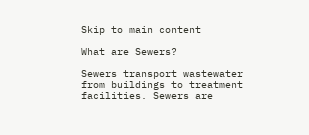Skip to main content

What are Sewers?

Sewers transport wastewater from buildings to treatment facilities. Sewers are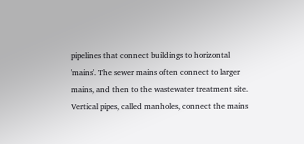pipelines that connect buildings to horizontal 'mains'. The sewer mains often connect to larger mains, and then to the wastewater treatment site. Vertical pipes, called manholes, connect the mains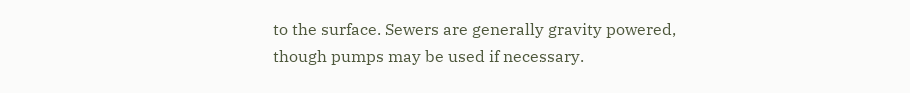to the surface. Sewers are generally gravity powered, though pumps may be used if necessary.